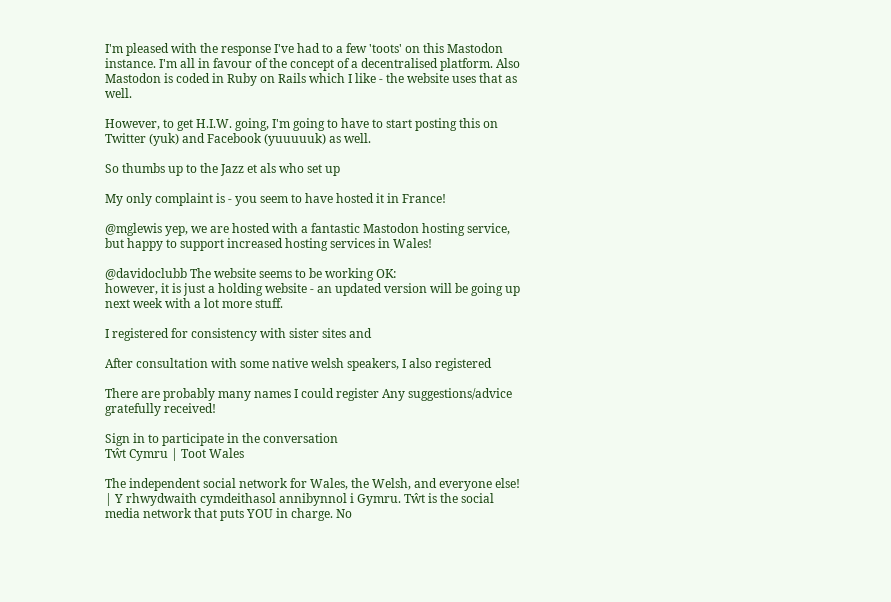I'm pleased with the response I've had to a few 'toots' on this Mastodon instance. I'm all in favour of the concept of a decentralised platform. Also Mastodon is coded in Ruby on Rails which I like - the website uses that as well.

However, to get H.I.W. going, I'm going to have to start posting this on Twitter (yuk) and Facebook (yuuuuuk) as well.

So thumbs up to the Jazz et als who set up

My only complaint is - you seem to have hosted it in France!

@mglewis yep, we are hosted with a fantastic Mastodon hosting service, but happy to support increased hosting services in Wales!

@davidoclubb The website seems to be working OK:
however, it is just a holding website - an updated version will be going up next week with a lot more stuff.

I registered for consistency with sister sites and

After consultation with some native welsh speakers, I also registered

There are probably many names I could register Any suggestions/advice gratefully received!

Sign in to participate in the conversation
Tŵt Cymru | Toot Wales

The independent social network for Wales, the Welsh, and everyone else! | Y rhwydwaith cymdeithasol annibynnol i Gymru. Tŵt is the social media network that puts YOU in charge. No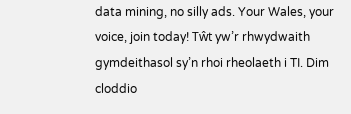data mining, no silly ads. Your Wales, your voice, join today! Tŵt yw’r rhwydwaith gymdeithasol sy’n rhoi rheolaeth i TI. Dim cloddio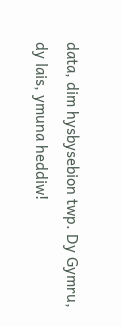data, dim hysbysebion twp. Dy Gymru, dy lais, ymuna heddiw!